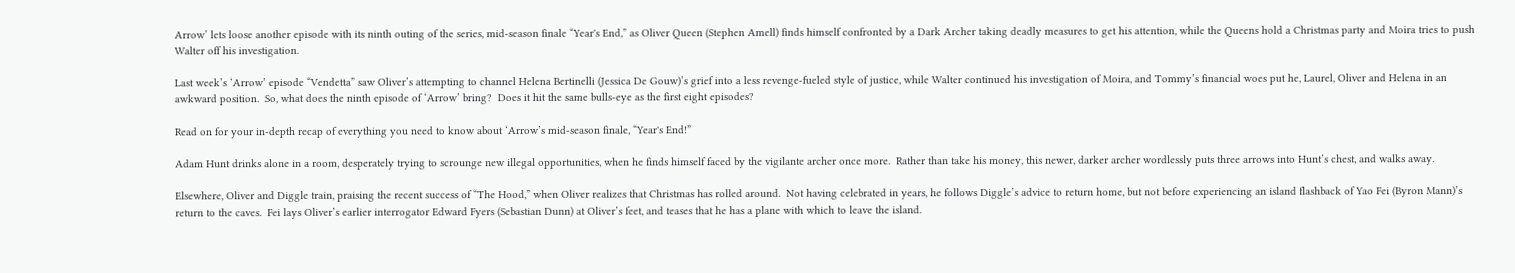Arrow’ lets loose another episode with its ninth outing of the series, mid-season finale “Year's End,” as Oliver Queen (Stephen Amell) finds himself confronted by a Dark Archer taking deadly measures to get his attention, while the Queens hold a Christmas party and Moira tries to push Walter off his investigation.

Last week’s ‘Arrow’ episode “Vendetta” saw Oliver’s attempting to channel Helena Bertinelli (Jessica De Gouw)’s grief into a less revenge-fueled style of justice, while Walter continued his investigation of Moira, and Tommy’s financial woes put he, Laurel, Oliver and Helena in an awkward position.  So, what does the ninth episode of ‘Arrow’ bring?  Does it hit the same bulls-eye as the first eight episodes?

Read on for your in-depth recap of everything you need to know about ‘Arrow’s mid-season finale, “Year's End!”

Adam Hunt drinks alone in a room, desperately trying to scrounge new illegal opportunities, when he finds himself faced by the vigilante archer once more.  Rather than take his money, this newer, darker archer wordlessly puts three arrows into Hunt’s chest, and walks away.

Elsewhere, Oliver and Diggle train, praising the recent success of “The Hood,” when Oliver realizes that Christmas has rolled around.  Not having celebrated in years, he follows Diggle’s advice to return home, but not before experiencing an island flashback of Yao Fei (Byron Mann)’s return to the caves.  Fei lays Oliver’s earlier interrogator Edward Fyers (Sebastian Dunn) at Oliver’s feet, and teases that he has a plane with which to leave the island.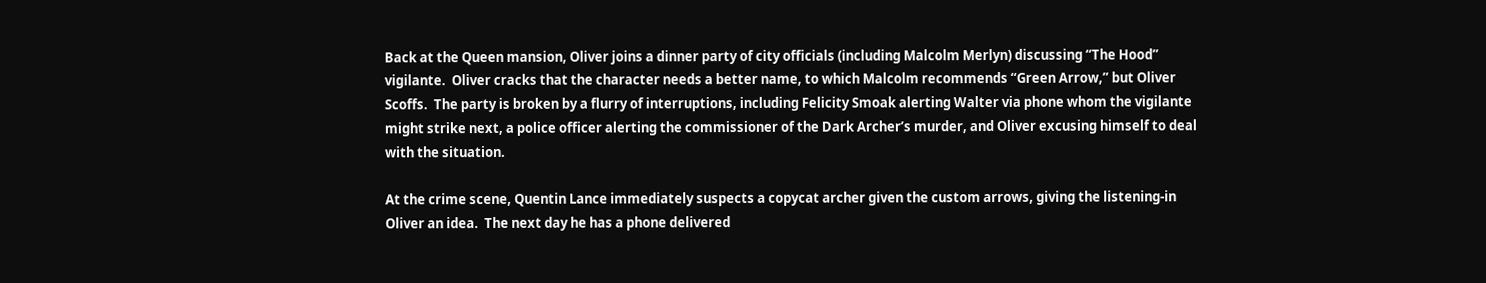Back at the Queen mansion, Oliver joins a dinner party of city officials (including Malcolm Merlyn) discussing “The Hood” vigilante.  Oliver cracks that the character needs a better name, to which Malcolm recommends “Green Arrow,” but Oliver Scoffs.  The party is broken by a flurry of interruptions, including Felicity Smoak alerting Walter via phone whom the vigilante might strike next, a police officer alerting the commissioner of the Dark Archer’s murder, and Oliver excusing himself to deal with the situation.

At the crime scene, Quentin Lance immediately suspects a copycat archer given the custom arrows, giving the listening-in Oliver an idea.  The next day he has a phone delivered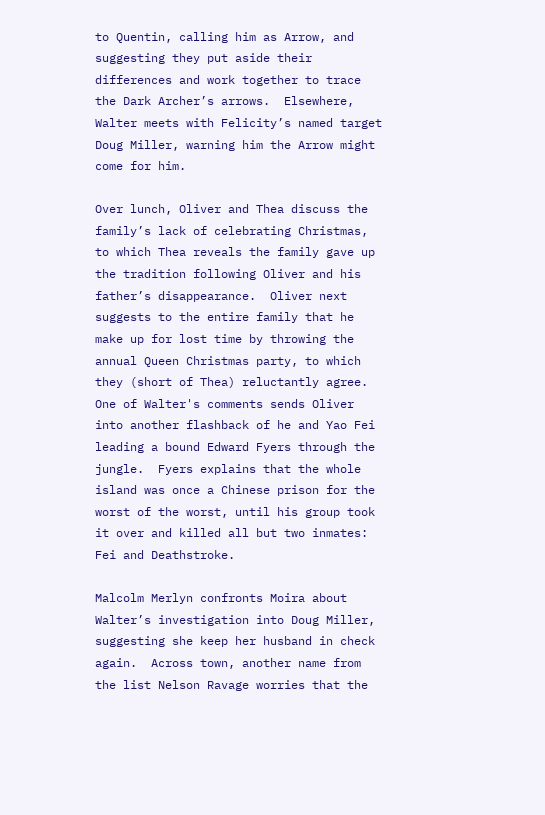to Quentin, calling him as Arrow, and suggesting they put aside their differences and work together to trace the Dark Archer’s arrows.  Elsewhere, Walter meets with Felicity’s named target Doug Miller, warning him the Arrow might come for him.

Over lunch, Oliver and Thea discuss the family’s lack of celebrating Christmas, to which Thea reveals the family gave up the tradition following Oliver and his father’s disappearance.  Oliver next suggests to the entire family that he make up for lost time by throwing the annual Queen Christmas party, to which they (short of Thea) reluctantly agree.  One of Walter's comments sends Oliver into another flashback of he and Yao Fei leading a bound Edward Fyers through the jungle.  Fyers explains that the whole island was once a Chinese prison for the worst of the worst, until his group took it over and killed all but two inmates: Fei and Deathstroke.

Malcolm Merlyn confronts Moira about Walter’s investigation into Doug Miller, suggesting she keep her husband in check again.  Across town, another name from the list Nelson Ravage worries that the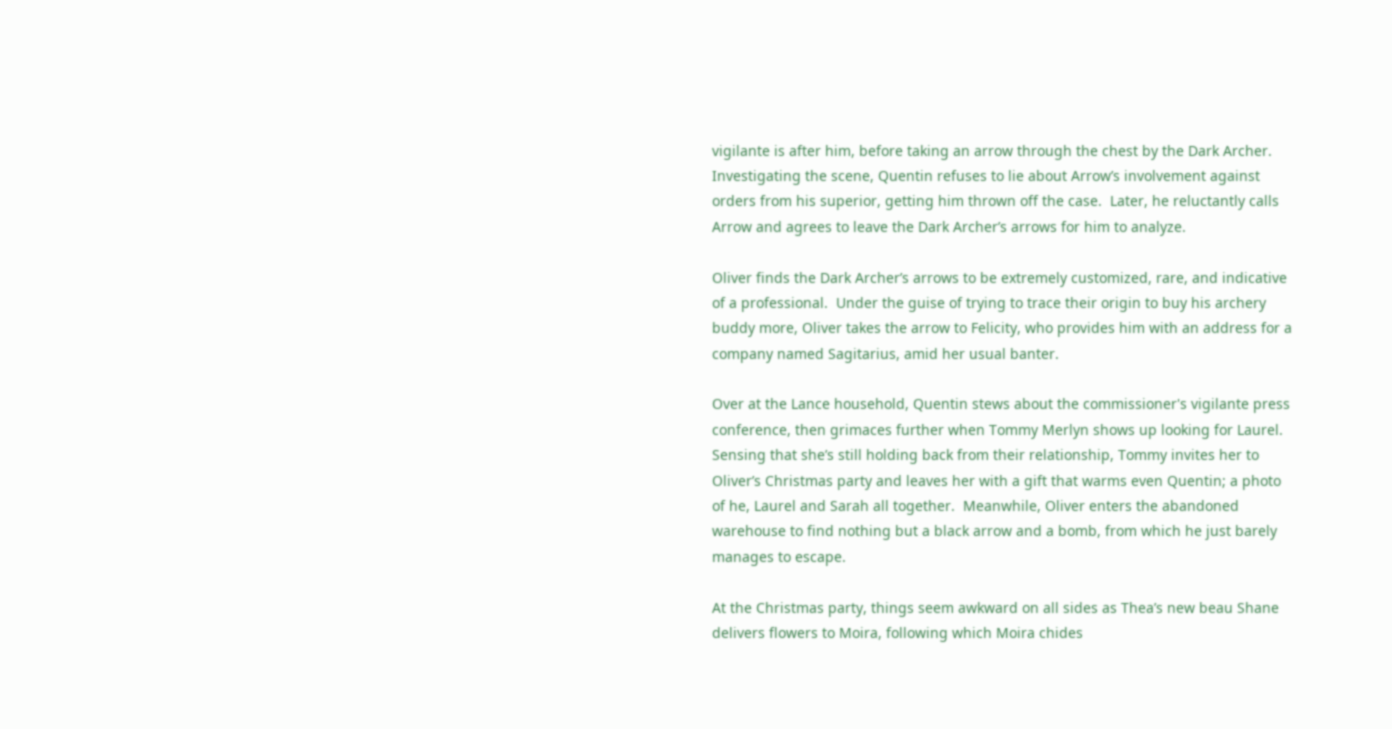vigilante is after him, before taking an arrow through the chest by the Dark Archer. Investigating the scene, Quentin refuses to lie about Arrow’s involvement against orders from his superior, getting him thrown off the case.  Later, he reluctantly calls Arrow and agrees to leave the Dark Archer’s arrows for him to analyze.

Oliver finds the Dark Archer’s arrows to be extremely customized, rare, and indicative of a professional.  Under the guise of trying to trace their origin to buy his archery buddy more, Oliver takes the arrow to Felicity, who provides him with an address for a company named Sagitarius, amid her usual banter.

Over at the Lance household, Quentin stews about the commissioner's vigilante press conference, then grimaces further when Tommy Merlyn shows up looking for Laurel.  Sensing that she’s still holding back from their relationship, Tommy invites her to Oliver’s Christmas party and leaves her with a gift that warms even Quentin; a photo of he, Laurel and Sarah all together.  Meanwhile, Oliver enters the abandoned warehouse to find nothing but a black arrow and a bomb, from which he just barely manages to escape.

At the Christmas party, things seem awkward on all sides as Thea’s new beau Shane delivers flowers to Moira, following which Moira chides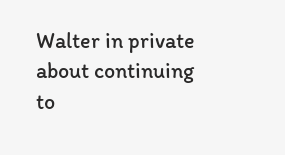Walter in private about continuing to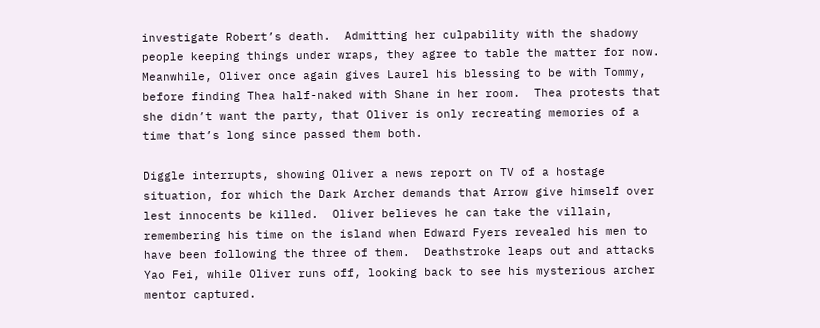investigate Robert’s death.  Admitting her culpability with the shadowy people keeping things under wraps, they agree to table the matter for now.  Meanwhile, Oliver once again gives Laurel his blessing to be with Tommy, before finding Thea half-naked with Shane in her room.  Thea protests that she didn’t want the party, that Oliver is only recreating memories of a time that’s long since passed them both.

Diggle interrupts, showing Oliver a news report on TV of a hostage situation, for which the Dark Archer demands that Arrow give himself over lest innocents be killed.  Oliver believes he can take the villain, remembering his time on the island when Edward Fyers revealed his men to have been following the three of them.  Deathstroke leaps out and attacks Yao Fei, while Oliver runs off, looking back to see his mysterious archer mentor captured.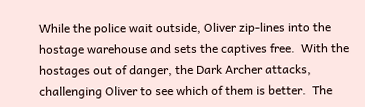While the police wait outside, Oliver zip-lines into the hostage warehouse and sets the captives free.  With the hostages out of danger, the Dark Archer attacks, challenging Oliver to see which of them is better.  The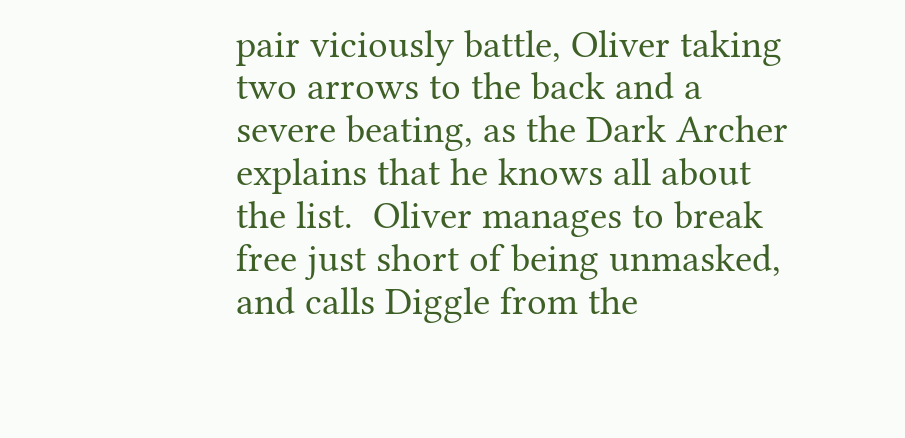pair viciously battle, Oliver taking two arrows to the back and a severe beating, as the Dark Archer explains that he knows all about the list.  Oliver manages to break free just short of being unmasked, and calls Diggle from the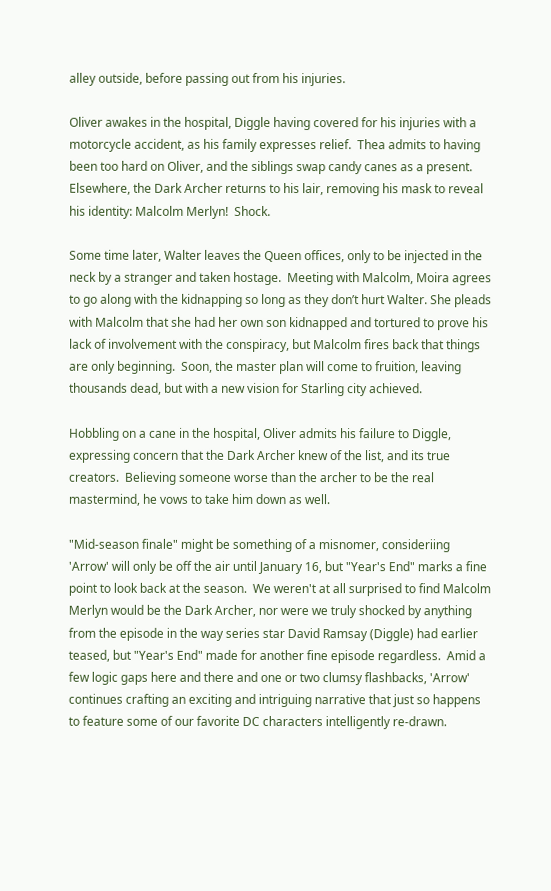alley outside, before passing out from his injuries.

Oliver awakes in the hospital, Diggle having covered for his injuries with a motorcycle accident, as his family expresses relief.  Thea admits to having been too hard on Oliver, and the siblings swap candy canes as a present.  Elsewhere, the Dark Archer returns to his lair, removing his mask to reveal his identity: Malcolm Merlyn!  Shock.

Some time later, Walter leaves the Queen offices, only to be injected in the neck by a stranger and taken hostage.  Meeting with Malcolm, Moira agrees to go along with the kidnapping so long as they don’t hurt Walter. She pleads with Malcolm that she had her own son kidnapped and tortured to prove his lack of involvement with the conspiracy, but Malcolm fires back that things are only beginning.  Soon, the master plan will come to fruition, leaving thousands dead, but with a new vision for Starling city achieved.

Hobbling on a cane in the hospital, Oliver admits his failure to Diggle, expressing concern that the Dark Archer knew of the list, and its true creators.  Believing someone worse than the archer to be the real mastermind, he vows to take him down as well.

"Mid-season finale" might be something of a misnomer, consideriing 'Arrow' will only be off the air until January 16, but "Year's End" marks a fine point to look back at the season.  We weren't at all surprised to find Malcolm Merlyn would be the Dark Archer, nor were we truly shocked by anything from the episode in the way series star David Ramsay (Diggle) had earlier teased, but "Year's End" made for another fine episode regardless.  Amid a few logic gaps here and there and one or two clumsy flashbacks, 'Arrow' continues crafting an exciting and intriguing narrative that just so happens to feature some of our favorite DC characters intelligently re-drawn.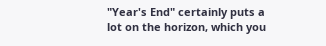"Year's End" certainly puts a lot on the horizon, which you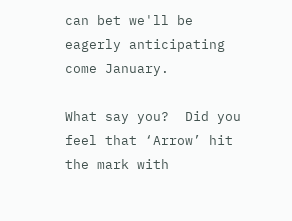can bet we'll be eagerly anticipating come January.

What say you?  Did you feel that ‘Arrow’ hit the mark with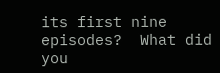its first nine episodes?  What did you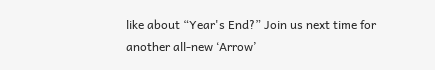like about “Year's End?” Join us next time for another all-new ‘Arrow’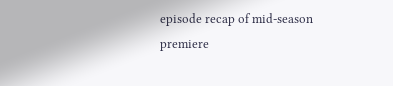episode recap of mid-season premiere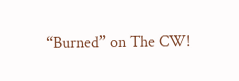“Burned” on The CW!